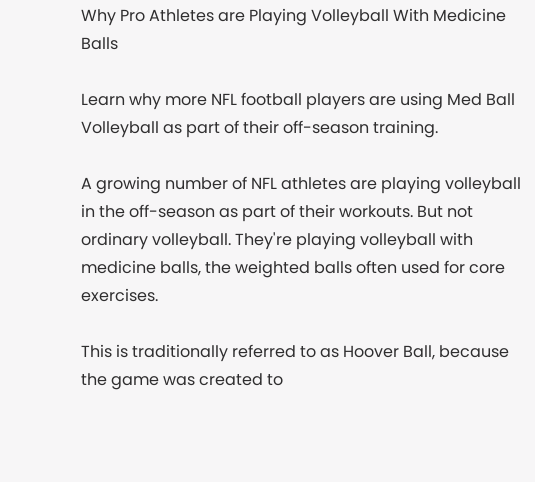Why Pro Athletes are Playing Volleyball With Medicine Balls

Learn why more NFL football players are using Med Ball Volleyball as part of their off-season training.

A growing number of NFL athletes are playing volleyball in the off-season as part of their workouts. But not ordinary volleyball. They're playing volleyball with medicine balls, the weighted balls often used for core exercises.

This is traditionally referred to as Hoover Ball, because the game was created to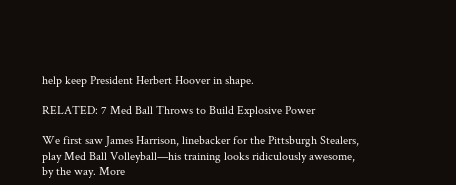help keep President Herbert Hoover in shape.

RELATED: 7 Med Ball Throws to Build Explosive Power

We first saw James Harrison, linebacker for the Pittsburgh Stealers, play Med Ball Volleyball—his training looks ridiculously awesome, by the way. More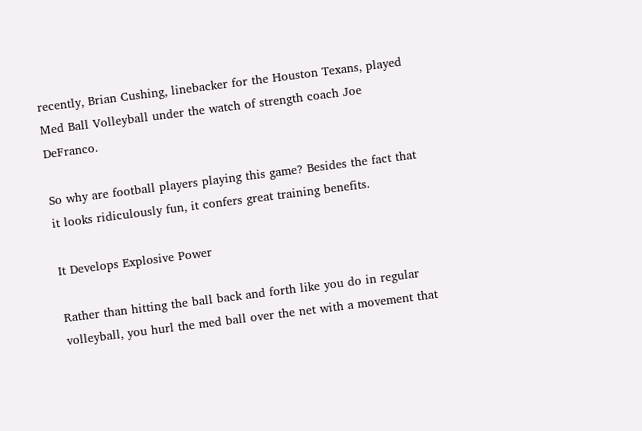recently, Brian Cushing, linebacker for the Houston Texans, played Med Ball Volleyball under the watch of strength coach Joe DeFranco.

So why are football players playing this game? Besides the fact that it looks ridiculously fun, it confers great training benefits.

It Develops Explosive Power

Rather than hitting the ball back and forth like you do in regular volleyball, you hurl the med ball over the net with a movement that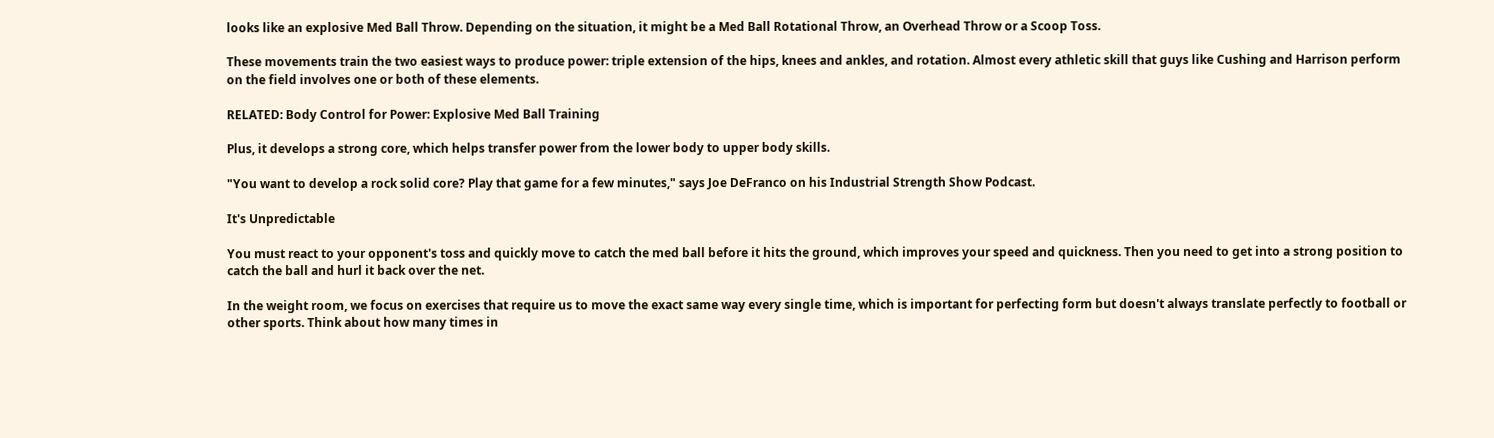looks like an explosive Med Ball Throw. Depending on the situation, it might be a Med Ball Rotational Throw, an Overhead Throw or a Scoop Toss.

These movements train the two easiest ways to produce power: triple extension of the hips, knees and ankles, and rotation. Almost every athletic skill that guys like Cushing and Harrison perform on the field involves one or both of these elements.

RELATED: Body Control for Power: Explosive Med Ball Training

Plus, it develops a strong core, which helps transfer power from the lower body to upper body skills.

"You want to develop a rock solid core? Play that game for a few minutes," says Joe DeFranco on his Industrial Strength Show Podcast.

It's Unpredictable

You must react to your opponent's toss and quickly move to catch the med ball before it hits the ground, which improves your speed and quickness. Then you need to get into a strong position to catch the ball and hurl it back over the net.

In the weight room, we focus on exercises that require us to move the exact same way every single time, which is important for perfecting form but doesn't always translate perfectly to football or other sports. Think about how many times in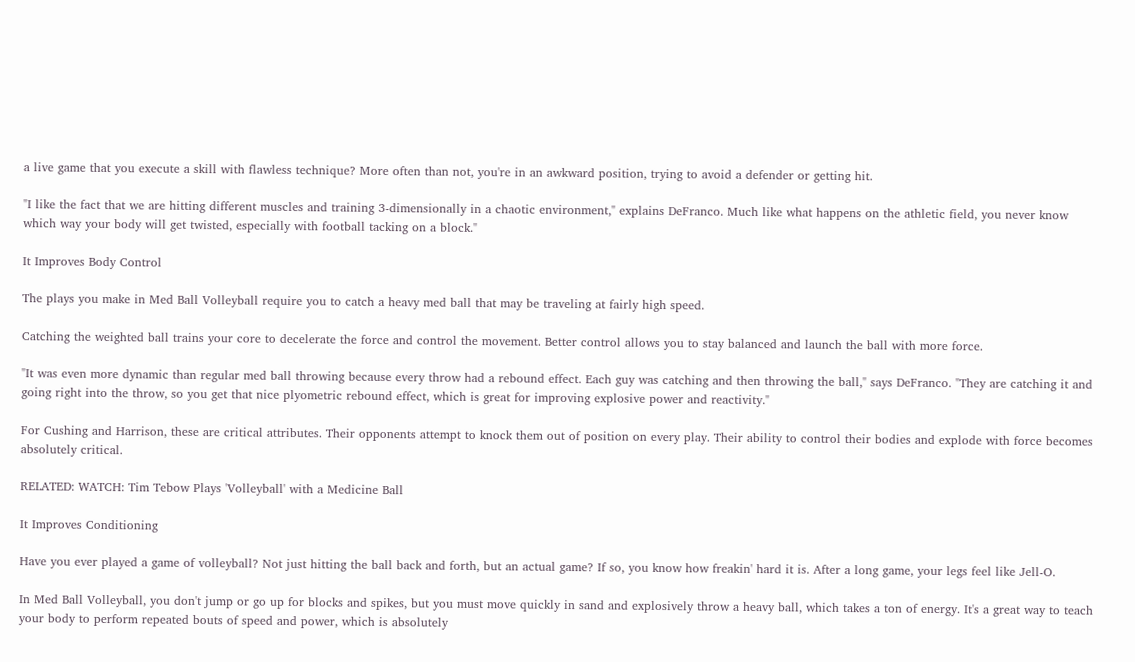a live game that you execute a skill with flawless technique? More often than not, you're in an awkward position, trying to avoid a defender or getting hit.

"I like the fact that we are hitting different muscles and training 3-dimensionally in a chaotic environment," explains DeFranco. Much like what happens on the athletic field, you never know which way your body will get twisted, especially with football tacking on a block."

It Improves Body Control

The plays you make in Med Ball Volleyball require you to catch a heavy med ball that may be traveling at fairly high speed.

Catching the weighted ball trains your core to decelerate the force and control the movement. Better control allows you to stay balanced and launch the ball with more force.

"It was even more dynamic than regular med ball throwing because every throw had a rebound effect. Each guy was catching and then throwing the ball," says DeFranco. "They are catching it and going right into the throw, so you get that nice plyometric rebound effect, which is great for improving explosive power and reactivity."

For Cushing and Harrison, these are critical attributes. Their opponents attempt to knock them out of position on every play. Their ability to control their bodies and explode with force becomes absolutely critical.

RELATED: WATCH: Tim Tebow Plays 'Volleyball' with a Medicine Ball

It Improves Conditioning

Have you ever played a game of volleyball? Not just hitting the ball back and forth, but an actual game? If so, you know how freakin' hard it is. After a long game, your legs feel like Jell-O.

In Med Ball Volleyball, you don't jump or go up for blocks and spikes, but you must move quickly in sand and explosively throw a heavy ball, which takes a ton of energy. It's a great way to teach your body to perform repeated bouts of speed and power, which is absolutely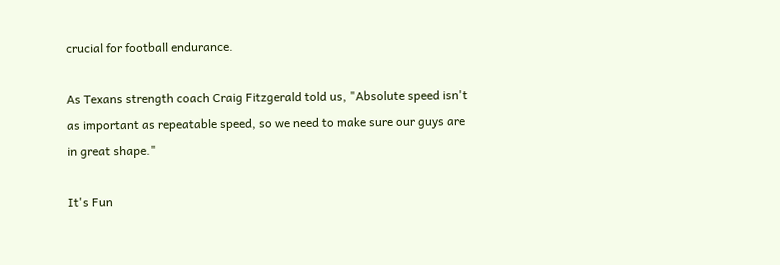crucial for football endurance.

As Texans strength coach Craig Fitzgerald told us, "Absolute speed isn't as important as repeatable speed, so we need to make sure our guys are in great shape."

It's Fun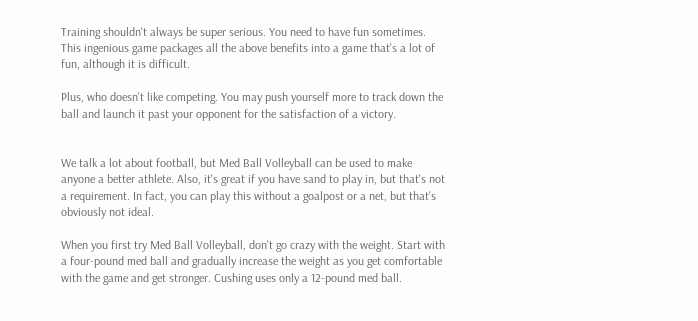Training shouldn't always be super serious. You need to have fun sometimes. This ingenious game packages all the above benefits into a game that's a lot of fun, although it is difficult.

Plus, who doesn't like competing. You may push yourself more to track down the ball and launch it past your opponent for the satisfaction of a victory.


We talk a lot about football, but Med Ball Volleyball can be used to make anyone a better athlete. Also, it's great if you have sand to play in, but that's not a requirement. In fact, you can play this without a goalpost or a net, but that's obviously not ideal.

When you first try Med Ball Volleyball, don't go crazy with the weight. Start with a four-pound med ball and gradually increase the weight as you get comfortable with the game and get stronger. Cushing uses only a 12-pound med ball.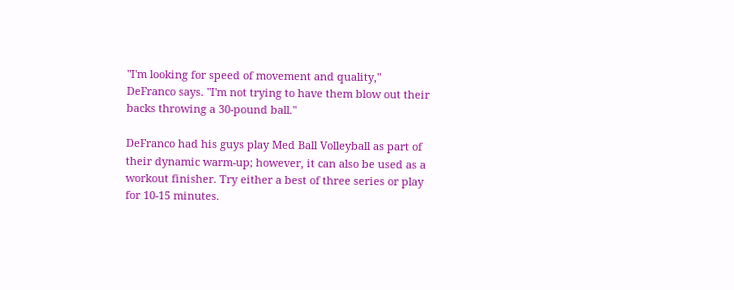"I'm looking for speed of movement and quality," DeFranco says. "I'm not trying to have them blow out their backs throwing a 30-pound ball."

DeFranco had his guys play Med Ball Volleyball as part of their dynamic warm-up; however, it can also be used as a workout finisher. Try either a best of three series or play for 10-15 minutes.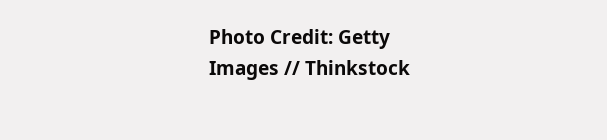Photo Credit: Getty Images // Thinkstock